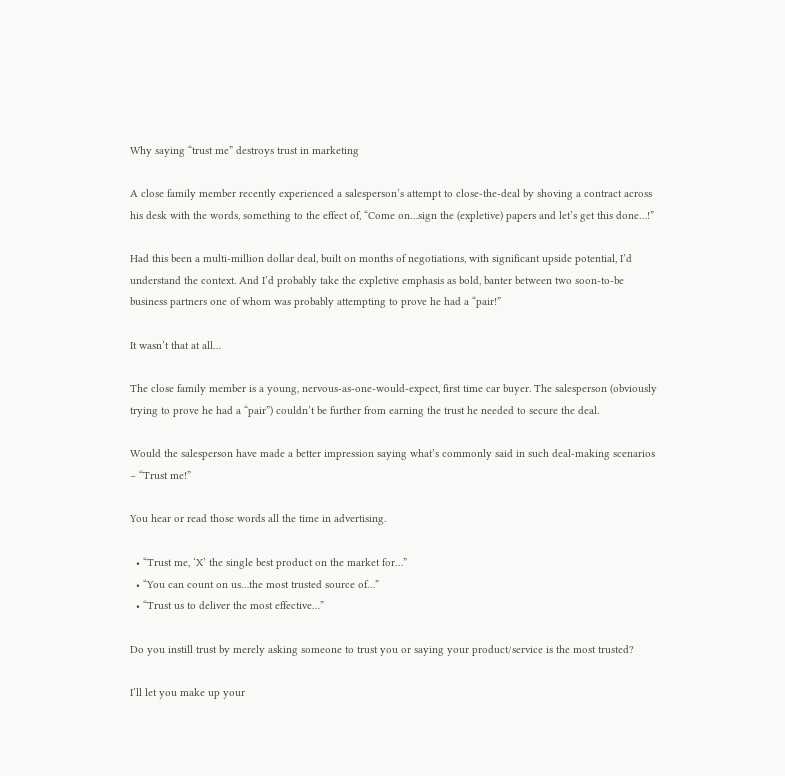Why saying “trust me” destroys trust in marketing

A close family member recently experienced a salesperson’s attempt to close-the-deal by shoving a contract across his desk with the words, something to the effect of, “Come on…sign the (expletive) papers and let’s get this done…!”

Had this been a multi-million dollar deal, built on months of negotiations, with significant upside potential, I’d understand the context. And I’d probably take the expletive emphasis as bold, banter between two soon-to-be business partners one of whom was probably attempting to prove he had a “pair!”

It wasn’t that at all…

The close family member is a young, nervous-as-one-would-expect, first time car buyer. The salesperson (obviously trying to prove he had a “pair”) couldn’t be further from earning the trust he needed to secure the deal.

Would the salesperson have made a better impression saying what’s commonly said in such deal-making scenarios – “Trust me!”

You hear or read those words all the time in advertising.

  • “Trust me, ‘X’ the single best product on the market for…”
  • “You can count on us…the most trusted source of…”
  • “Trust us to deliver the most effective…”

Do you instill trust by merely asking someone to trust you or saying your product/service is the most trusted?

I’ll let you make up your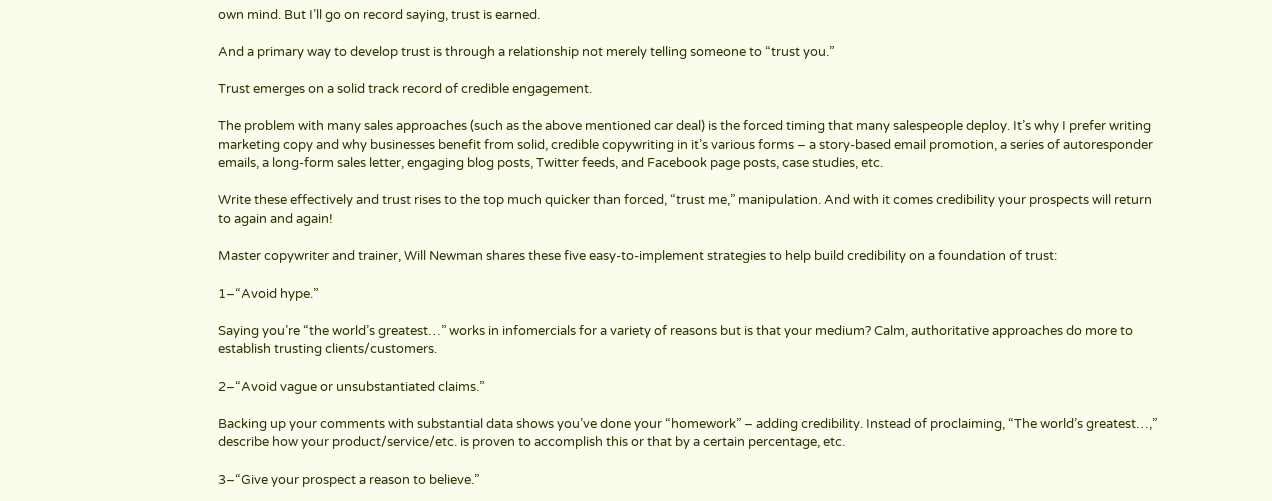own mind. But I’ll go on record saying, trust is earned.

And a primary way to develop trust is through a relationship not merely telling someone to “trust you.”

Trust emerges on a solid track record of credible engagement.

The problem with many sales approaches (such as the above mentioned car deal) is the forced timing that many salespeople deploy. It’s why I prefer writing marketing copy and why businesses benefit from solid, credible copywriting in it’s various forms – a story-based email promotion, a series of autoresponder emails, a long-form sales letter, engaging blog posts, Twitter feeds, and Facebook page posts, case studies, etc.

Write these effectively and trust rises to the top much quicker than forced, “trust me,” manipulation. And with it comes credibility your prospects will return to again and again!

Master copywriter and trainer, Will Newman shares these five easy-to-implement strategies to help build credibility on a foundation of trust:

1–“Avoid hype.”

Saying you’re “the world’s greatest…” works in infomercials for a variety of reasons but is that your medium? Calm, authoritative approaches do more to establish trusting clients/customers.

2–“Avoid vague or unsubstantiated claims.”

Backing up your comments with substantial data shows you’ve done your “homework” – adding credibility. Instead of proclaiming, “The world’s greatest…,” describe how your product/service/etc. is proven to accomplish this or that by a certain percentage, etc.

3–“Give your prospect a reason to believe.”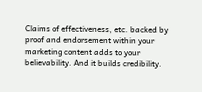Claims of effectiveness, etc. backed by proof and endorsement within your marketing content adds to your believability. And it builds credibility.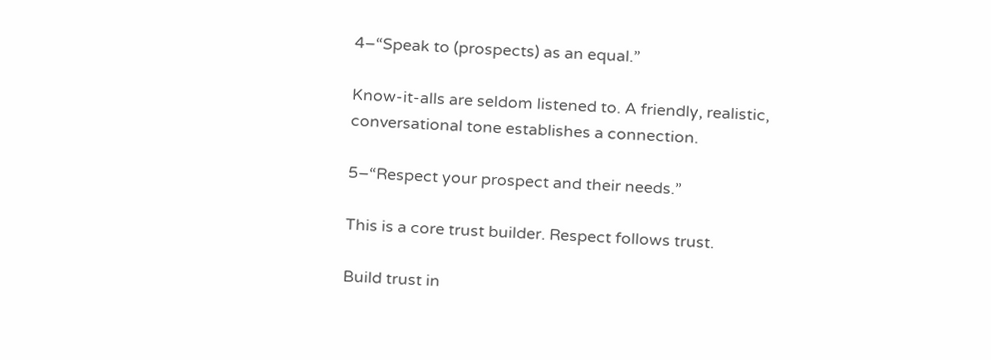4–“Speak to (prospects) as an equal.”

Know-it-alls are seldom listened to. A friendly, realistic, conversational tone establishes a connection.

5–“Respect your prospect and their needs.”

This is a core trust builder. Respect follows trust.

Build trust in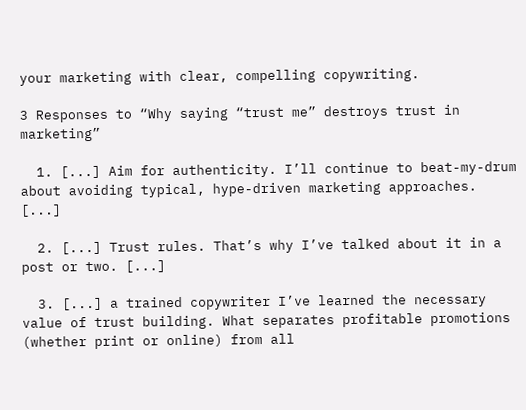your marketing with clear, compelling copywriting.

3 Responses to “Why saying “trust me” destroys trust in marketing”

  1. [...] Aim for authenticity. I’ll continue to beat-my-drum about avoiding typical, hype-driven marketing approaches. [...]

  2. [...] Trust rules. That’s why I’ve talked about it in a post or two. [...]

  3. [...] a trained copywriter I’ve learned the necessary value of trust building. What separates profitable promotions (whether print or online) from all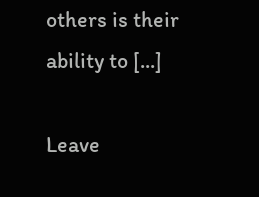others is their ability to [...]

Leave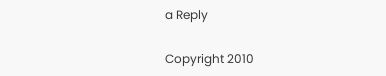a Reply

Copyright 2010